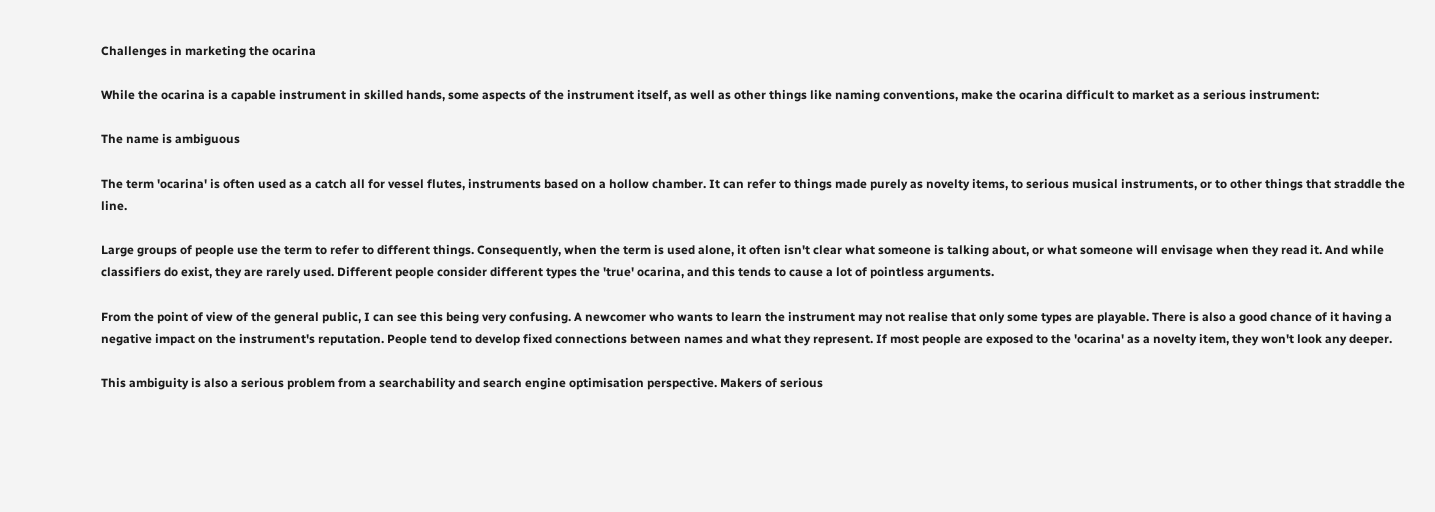Challenges in marketing the ocarina

While the ocarina is a capable instrument in skilled hands, some aspects of the instrument itself, as well as other things like naming conventions, make the ocarina difficult to market as a serious instrument:

The name is ambiguous

The term 'ocarina' is often used as a catch all for vessel flutes, instruments based on a hollow chamber. It can refer to things made purely as novelty items, to serious musical instruments, or to other things that straddle the line.

Large groups of people use the term to refer to different things. Consequently, when the term is used alone, it often isn't clear what someone is talking about, or what someone will envisage when they read it. And while classifiers do exist, they are rarely used. Different people consider different types the 'true' ocarina, and this tends to cause a lot of pointless arguments.

From the point of view of the general public, I can see this being very confusing. A newcomer who wants to learn the instrument may not realise that only some types are playable. There is also a good chance of it having a negative impact on the instrument's reputation. People tend to develop fixed connections between names and what they represent. If most people are exposed to the 'ocarina' as a novelty item, they won't look any deeper.

This ambiguity is also a serious problem from a searchability and search engine optimisation perspective. Makers of serious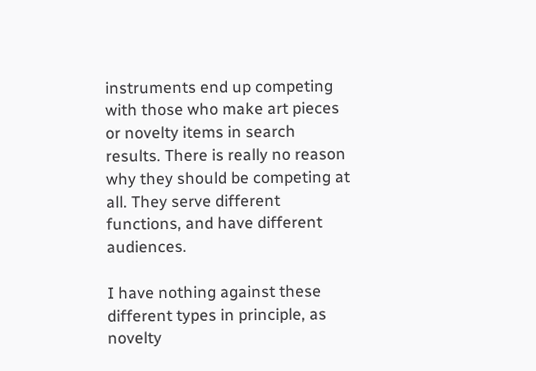instruments end up competing with those who make art pieces or novelty items in search results. There is really no reason why they should be competing at all. They serve different functions, and have different audiences.

I have nothing against these different types in principle, as novelty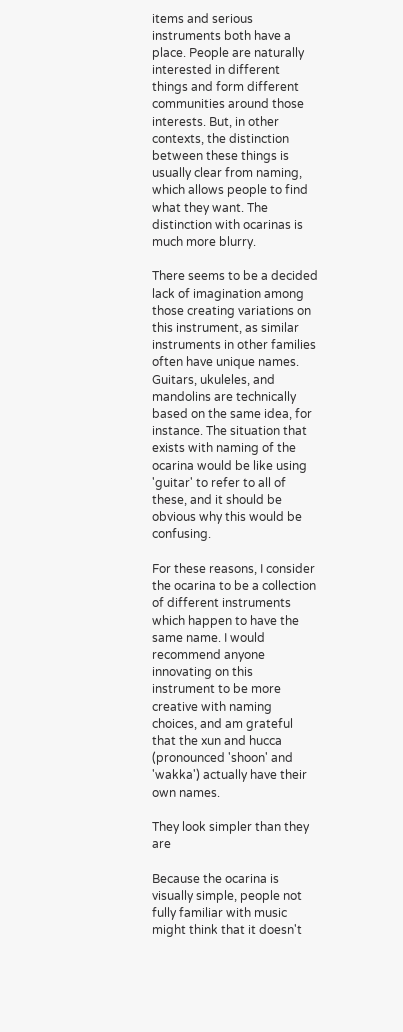items and serious instruments both have a place. People are naturally interested in different things and form different communities around those interests. But, in other contexts, the distinction between these things is usually clear from naming, which allows people to find what they want. The distinction with ocarinas is much more blurry.

There seems to be a decided lack of imagination among those creating variations on this instrument, as similar instruments in other families often have unique names. Guitars, ukuleles, and mandolins are technically based on the same idea, for instance. The situation that exists with naming of the ocarina would be like using 'guitar' to refer to all of these, and it should be obvious why this would be confusing.

For these reasons, I consider the ocarina to be a collection of different instruments which happen to have the same name. I would recommend anyone innovating on this instrument to be more creative with naming choices, and am grateful that the xun and hucca (pronounced 'shoon' and 'wakka') actually have their own names.

They look simpler than they are

Because the ocarina is visually simple, people not fully familiar with music might think that it doesn't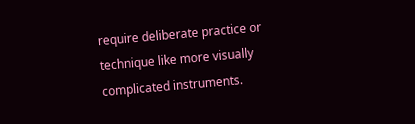require deliberate practice or technique like more visually complicated instruments.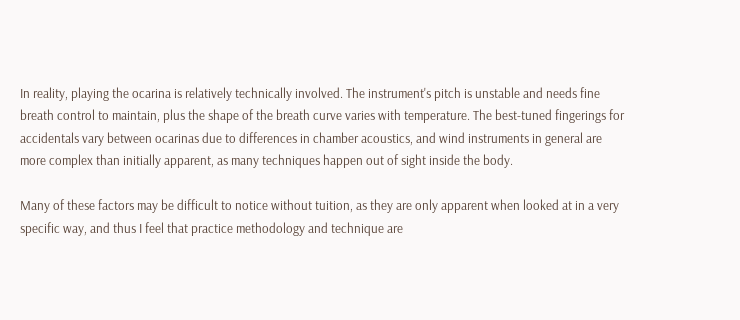In reality, playing the ocarina is relatively technically involved. The instrument's pitch is unstable and needs fine breath control to maintain, plus the shape of the breath curve varies with temperature. The best-tuned fingerings for accidentals vary between ocarinas due to differences in chamber acoustics, and wind instruments in general are more complex than initially apparent, as many techniques happen out of sight inside the body.

Many of these factors may be difficult to notice without tuition, as they are only apparent when looked at in a very specific way, and thus I feel that practice methodology and technique are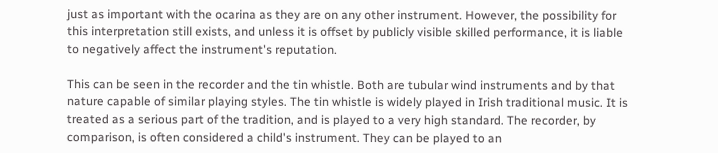just as important with the ocarina as they are on any other instrument. However, the possibility for this interpretation still exists, and unless it is offset by publicly visible skilled performance, it is liable to negatively affect the instrument's reputation.

This can be seen in the recorder and the tin whistle. Both are tubular wind instruments and by that nature capable of similar playing styles. The tin whistle is widely played in Irish traditional music. It is treated as a serious part of the tradition, and is played to a very high standard. The recorder, by comparison, is often considered a child's instrument. They can be played to an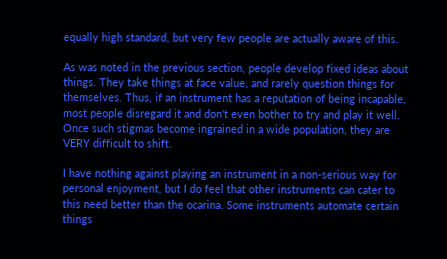equally high standard, but very few people are actually aware of this.

As was noted in the previous section, people develop fixed ideas about things. They take things at face value, and rarely question things for themselves. Thus, if an instrument has a reputation of being incapable, most people disregard it and don't even bother to try and play it well. Once such stigmas become ingrained in a wide population, they are VERY difficult to shift.

I have nothing against playing an instrument in a non-serious way for personal enjoyment, but I do feel that other instruments can cater to this need better than the ocarina. Some instruments automate certain things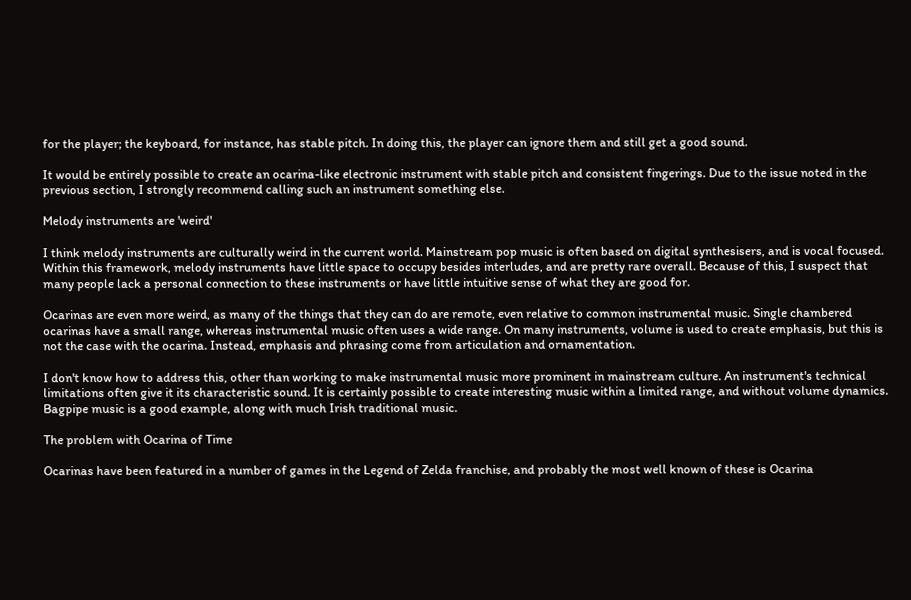for the player; the keyboard, for instance, has stable pitch. In doing this, the player can ignore them and still get a good sound.

It would be entirely possible to create an ocarina-like electronic instrument with stable pitch and consistent fingerings. Due to the issue noted in the previous section, I strongly recommend calling such an instrument something else.

Melody instruments are 'weird'

I think melody instruments are culturally weird in the current world. Mainstream pop music is often based on digital synthesisers, and is vocal focused. Within this framework, melody instruments have little space to occupy besides interludes, and are pretty rare overall. Because of this, I suspect that many people lack a personal connection to these instruments or have little intuitive sense of what they are good for.

Ocarinas are even more weird, as many of the things that they can do are remote, even relative to common instrumental music. Single chambered ocarinas have a small range, whereas instrumental music often uses a wide range. On many instruments, volume is used to create emphasis, but this is not the case with the ocarina. Instead, emphasis and phrasing come from articulation and ornamentation.

I don't know how to address this, other than working to make instrumental music more prominent in mainstream culture. An instrument's technical limitations often give it its characteristic sound. It is certainly possible to create interesting music within a limited range, and without volume dynamics. Bagpipe music is a good example, along with much Irish traditional music.

The problem with Ocarina of Time

Ocarinas have been featured in a number of games in the Legend of Zelda franchise, and probably the most well known of these is Ocarina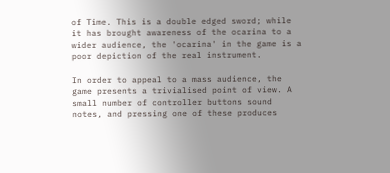of Time. This is a double edged sword; while it has brought awareness of the ocarina to a wider audience, the 'ocarina' in the game is a poor depiction of the real instrument.

In order to appeal to a mass audience, the game presents a trivialised point of view. A small number of controller buttons sound notes, and pressing one of these produces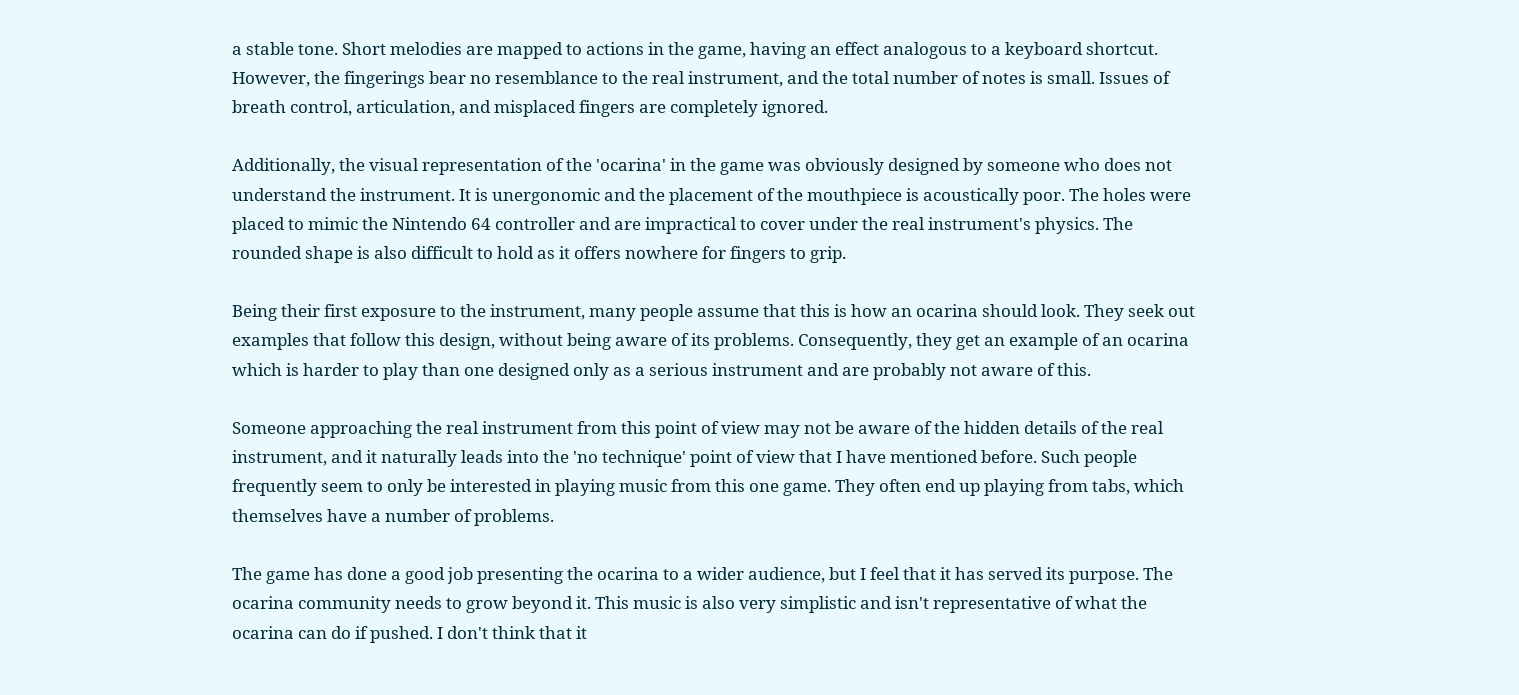a stable tone. Short melodies are mapped to actions in the game, having an effect analogous to a keyboard shortcut. However, the fingerings bear no resemblance to the real instrument, and the total number of notes is small. Issues of breath control, articulation, and misplaced fingers are completely ignored.

Additionally, the visual representation of the 'ocarina' in the game was obviously designed by someone who does not understand the instrument. It is unergonomic and the placement of the mouthpiece is acoustically poor. The holes were placed to mimic the Nintendo 64 controller and are impractical to cover under the real instrument's physics. The rounded shape is also difficult to hold as it offers nowhere for fingers to grip.

Being their first exposure to the instrument, many people assume that this is how an ocarina should look. They seek out examples that follow this design, without being aware of its problems. Consequently, they get an example of an ocarina which is harder to play than one designed only as a serious instrument and are probably not aware of this.

Someone approaching the real instrument from this point of view may not be aware of the hidden details of the real instrument, and it naturally leads into the 'no technique' point of view that I have mentioned before. Such people frequently seem to only be interested in playing music from this one game. They often end up playing from tabs, which themselves have a number of problems.

The game has done a good job presenting the ocarina to a wider audience, but I feel that it has served its purpose. The ocarina community needs to grow beyond it. This music is also very simplistic and isn't representative of what the ocarina can do if pushed. I don't think that it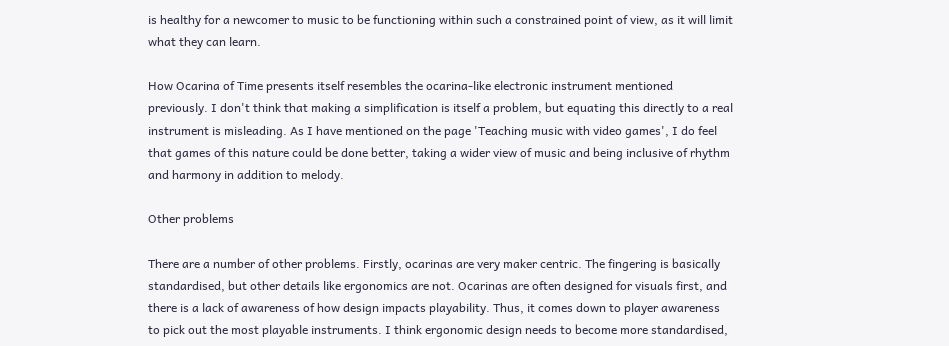is healthy for a newcomer to music to be functioning within such a constrained point of view, as it will limit what they can learn.

How Ocarina of Time presents itself resembles the ocarina-like electronic instrument mentioned previously. I don't think that making a simplification is itself a problem, but equating this directly to a real instrument is misleading. As I have mentioned on the page 'Teaching music with video games', I do feel that games of this nature could be done better, taking a wider view of music and being inclusive of rhythm and harmony in addition to melody.

Other problems

There are a number of other problems. Firstly, ocarinas are very maker centric. The fingering is basically standardised, but other details like ergonomics are not. Ocarinas are often designed for visuals first, and there is a lack of awareness of how design impacts playability. Thus, it comes down to player awareness to pick out the most playable instruments. I think ergonomic design needs to become more standardised,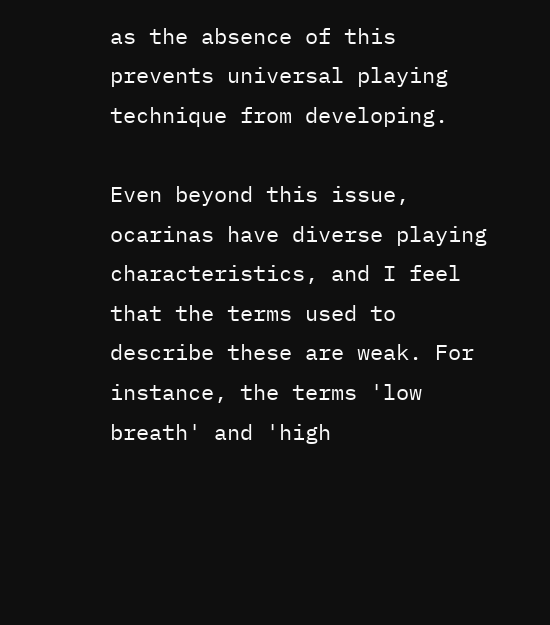as the absence of this prevents universal playing technique from developing.

Even beyond this issue, ocarinas have diverse playing characteristics, and I feel that the terms used to describe these are weak. For instance, the terms 'low breath' and 'high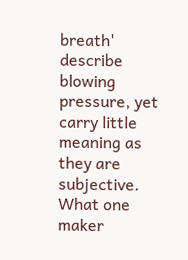breath' describe blowing pressure, yet carry little meaning as they are subjective. What one maker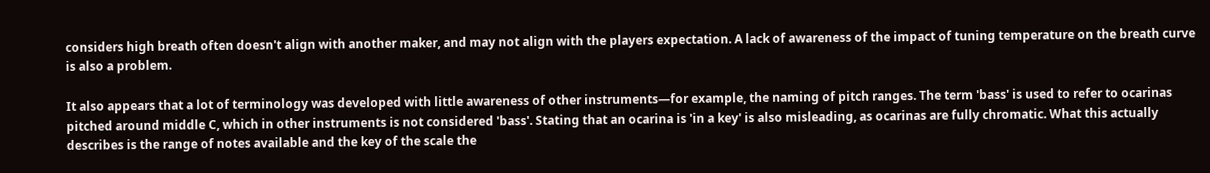considers high breath often doesn't align with another maker, and may not align with the players expectation. A lack of awareness of the impact of tuning temperature on the breath curve is also a problem.

It also appears that a lot of terminology was developed with little awareness of other instruments—for example, the naming of pitch ranges. The term 'bass' is used to refer to ocarinas pitched around middle C, which in other instruments is not considered 'bass'. Stating that an ocarina is 'in a key' is also misleading, as ocarinas are fully chromatic. What this actually describes is the range of notes available and the key of the scale the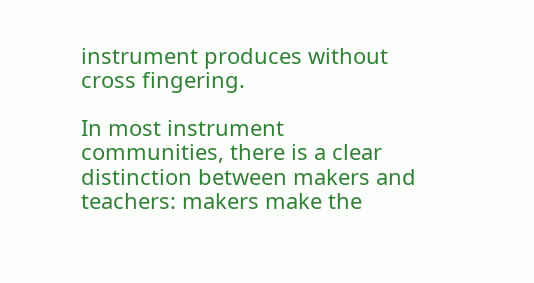instrument produces without cross fingering.

In most instrument communities, there is a clear distinction between makers and teachers: makers make the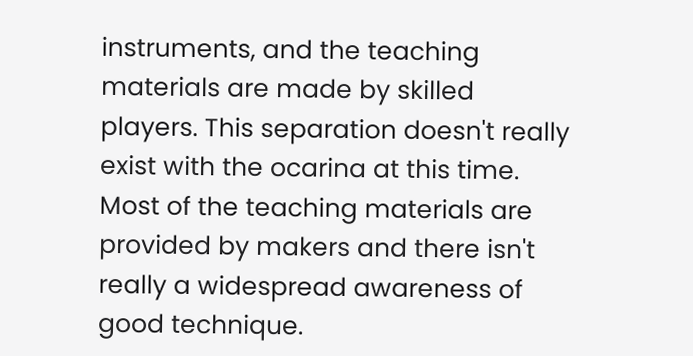instruments, and the teaching materials are made by skilled players. This separation doesn't really exist with the ocarina at this time. Most of the teaching materials are provided by makers and there isn't really a widespread awareness of good technique.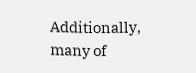Additionally, many of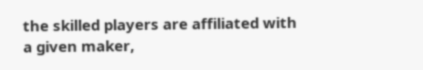the skilled players are affiliated with a given maker,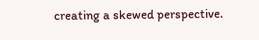creating a skewed perspective.